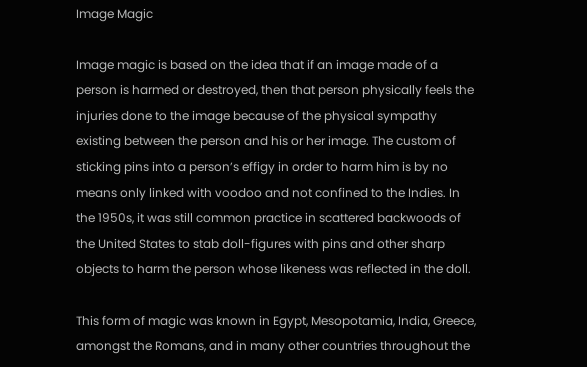Image Magic

Image magic is based on the idea that if an image made of a person is harmed or destroyed, then that person physically feels the injuries done to the image because of the physical sympathy existing between the person and his or her image. The custom of sticking pins into a person’s effigy in order to harm him is by no means only linked with voodoo and not confined to the Indies. In the 1950s, it was still common practice in scattered backwoods of the United States to stab doll-figures with pins and other sharp objects to harm the person whose likeness was reflected in the doll.

This form of magic was known in Egypt, Mesopotamia, India, Greece, amongst the Romans, and in many other countries throughout the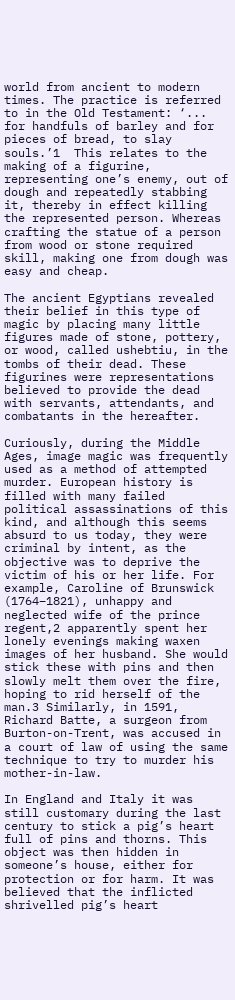world from ancient to modern times. The practice is referred to in the Old Testament: ‘... for handfuls of barley and for pieces of bread, to slay souls.’1  This relates to the making of a figurine, representing one’s enemy, out of dough and repeatedly stabbing it, thereby in effect killing the represented person. Whereas crafting the statue of a person from wood or stone required skill, making one from dough was easy and cheap.

The ancient Egyptians revealed their belief in this type of magic by placing many little figures made of stone, pottery, or wood, called ushebtiu, in the tombs of their dead. These figurines were representations believed to provide the dead with servants, attendants, and combatants in the hereafter.

Curiously, during the Middle Ages, image magic was frequently used as a method of attempted murder. European history is filled with many failed political assassinations of this kind, and although this seems absurd to us today, they were criminal by intent, as the objective was to deprive the victim of his or her life. For example, Caroline of Brunswick (1764–1821), unhappy and neglected wife of the prince regent,2 apparently spent her lonely evenings making waxen images of her husband. She would stick these with pins and then slowly melt them over the fire, hoping to rid herself of the man.3 Similarly, in 1591, Richard Batte, a surgeon from Burton-on-Trent, was accused in a court of law of using the same technique to try to murder his mother-in-law.

In England and Italy it was still customary during the last century to stick a pig’s heart full of pins and thorns. This object was then hidden in someone’s house, either for protection or for harm. It was believed that the inflicted shrivelled pig’s heart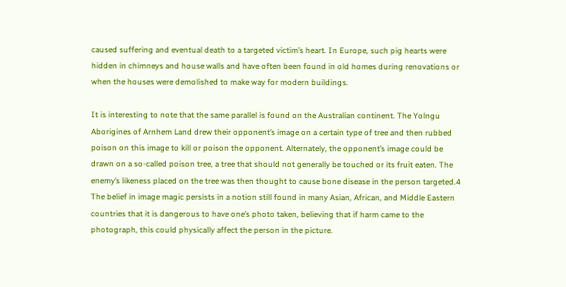caused suffering and eventual death to a targeted victim’s heart. In Europe, such pig hearts were hidden in chimneys and house walls and have often been found in old homes during renovations or when the houses were demolished to make way for modern buildings.

It is interesting to note that the same parallel is found on the Australian continent. The Yolngu Aborigines of Arnhem Land drew their opponent’s image on a certain type of tree and then rubbed poison on this image to kill or poison the opponent. Alternately, the opponent’s image could be drawn on a so-called poison tree, a tree that should not generally be touched or its fruit eaten. The enemy’s likeness placed on the tree was then thought to cause bone disease in the person targeted.4   The belief in image magic persists in a notion still found in many Asian, African, and Middle Eastern countries that it is dangerous to have one’s photo taken, believing that if harm came to the photograph, this could physically affect the person in the picture.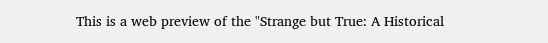This is a web preview of the "Strange but True: A Historical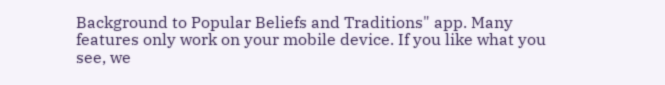Background to Popular Beliefs and Traditions" app. Many features only work on your mobile device. If you like what you see, we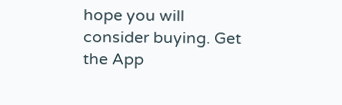hope you will consider buying. Get the App